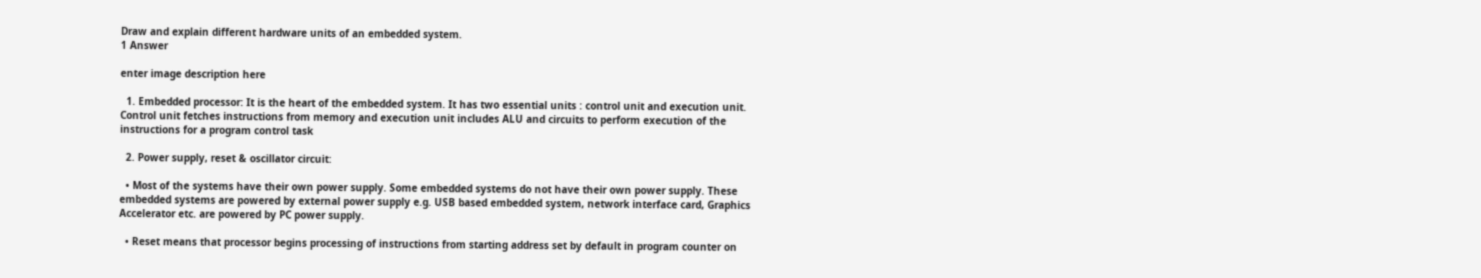Draw and explain different hardware units of an embedded system.
1 Answer

enter image description here

  1. Embedded processor: It is the heart of the embedded system. It has two essential units : control unit and execution unit. Control unit fetches instructions from memory and execution unit includes ALU and circuits to perform execution of the instructions for a program control task

  2. Power supply, reset & oscillator circuit:

  • Most of the systems have their own power supply. Some embedded systems do not have their own power supply. These embedded systems are powered by external power supply e.g. USB based embedded system, network interface card, Graphics Accelerator etc. are powered by PC power supply.

  • Reset means that processor begins processing of instructions from starting address set by default in program counter on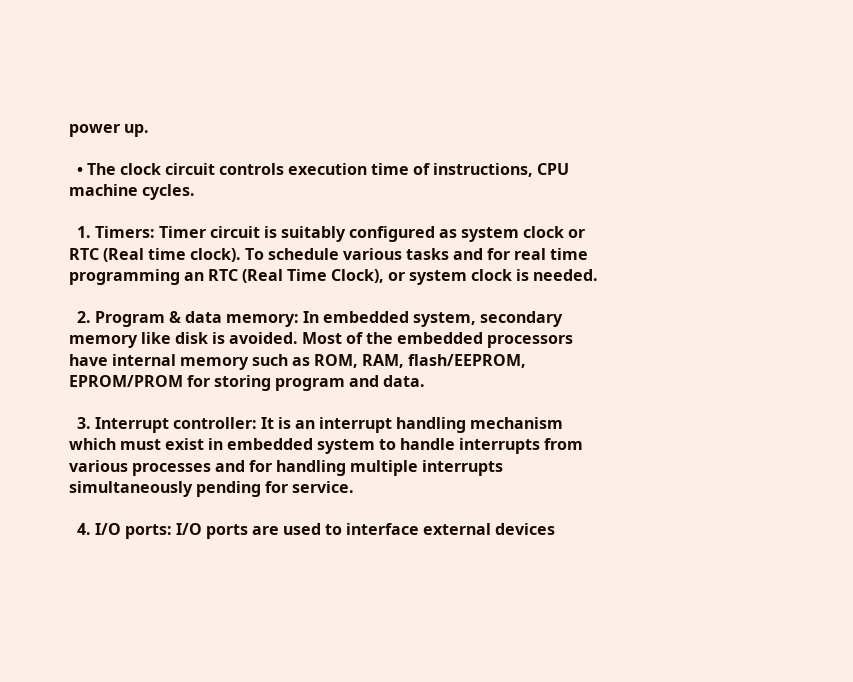power up.

  • The clock circuit controls execution time of instructions, CPU machine cycles.

  1. Timers: Timer circuit is suitably configured as system clock or RTC (Real time clock). To schedule various tasks and for real time programming an RTC (Real Time Clock), or system clock is needed.

  2. Program & data memory: In embedded system, secondary memory like disk is avoided. Most of the embedded processors have internal memory such as ROM, RAM, flash/EEPROM, EPROM/PROM for storing program and data.

  3. Interrupt controller: It is an interrupt handling mechanism which must exist in embedded system to handle interrupts from various processes and for handling multiple interrupts simultaneously pending for service.

  4. I/O ports: I/O ports are used to interface external devices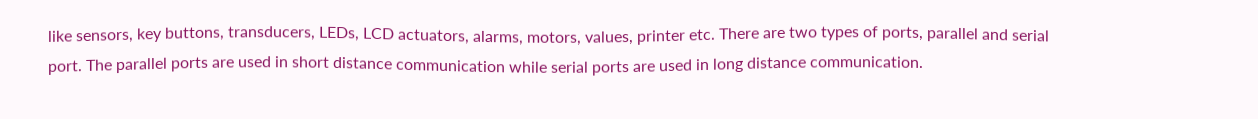like sensors, key buttons, transducers, LEDs, LCD actuators, alarms, motors, values, printer etc. There are two types of ports, parallel and serial port. The parallel ports are used in short distance communication while serial ports are used in long distance communication.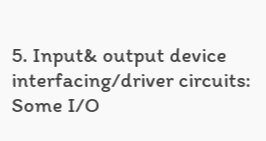5. Input& output device interfacing/driver circuits: Some I/O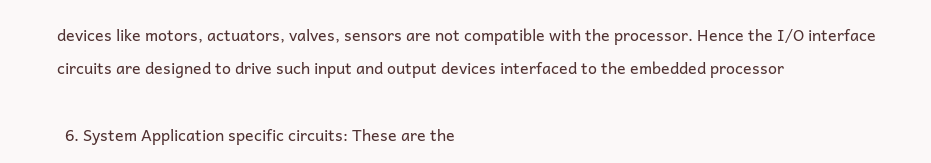devices like motors, actuators, valves, sensors are not compatible with the processor. Hence the I/O interface circuits are designed to drive such input and output devices interfaced to the embedded processor

  6. System Application specific circuits: These are the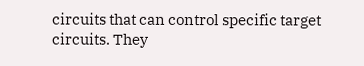circuits that can control specific target circuits. They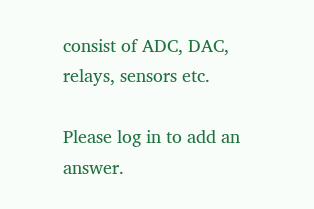consist of ADC, DAC, relays, sensors etc.

Please log in to add an answer.